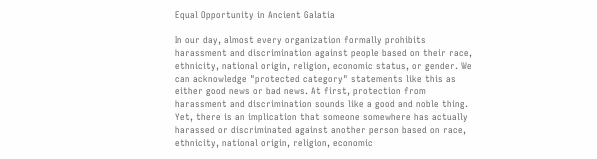Equal Opportunity in Ancient Galatia

In our day, almost every organization formally prohibits harassment and discrimination against people based on their race, ethnicity, national origin, religion, economic status, or gender. We can acknowledge "protected category" statements like this as either good news or bad news. At first, protection from harassment and discrimination sounds like a good and noble thing. Yet, there is an implication that someone somewhere has actually harassed or discriminated against another person based on race, ethnicity, national origin, religion, economic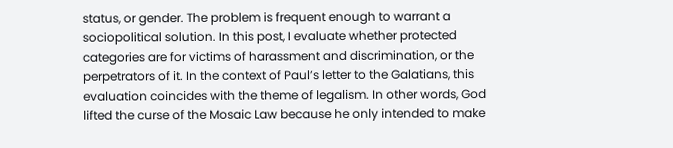status, or gender. The problem is frequent enough to warrant a sociopolitical solution. In this post, I evaluate whether protected categories are for victims of harassment and discrimination, or the perpetrators of it. In the context of Paul’s letter to the Galatians, this evaluation coincides with the theme of legalism. In other words, God lifted the curse of the Mosaic Law because he only intended to make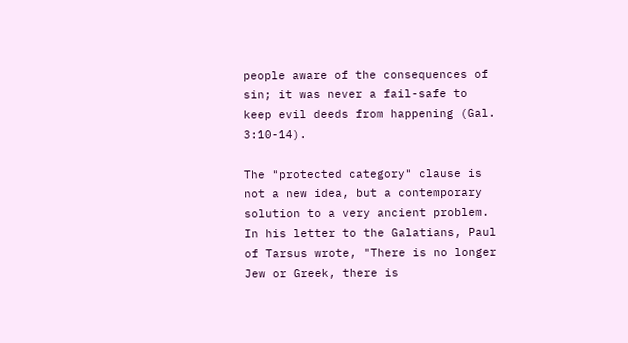people aware of the consequences of sin; it was never a fail-safe to keep evil deeds from happening (Gal. 3:10-14).

The "protected category" clause is not a new idea, but a contemporary solution to a very ancient problem. In his letter to the Galatians, Paul of Tarsus wrote, "There is no longer Jew or Greek, there is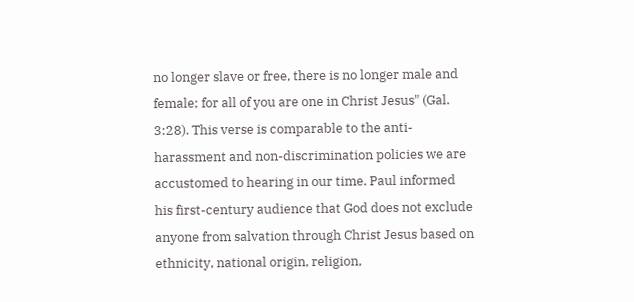no longer slave or free, there is no longer male and female; for all of you are one in Christ Jesus" (Gal. 3:28). This verse is comparable to the anti-harassment and non-discrimination policies we are accustomed to hearing in our time. Paul informed his first-century audience that God does not exclude anyone from salvation through Christ Jesus based on ethnicity, national origin, religion,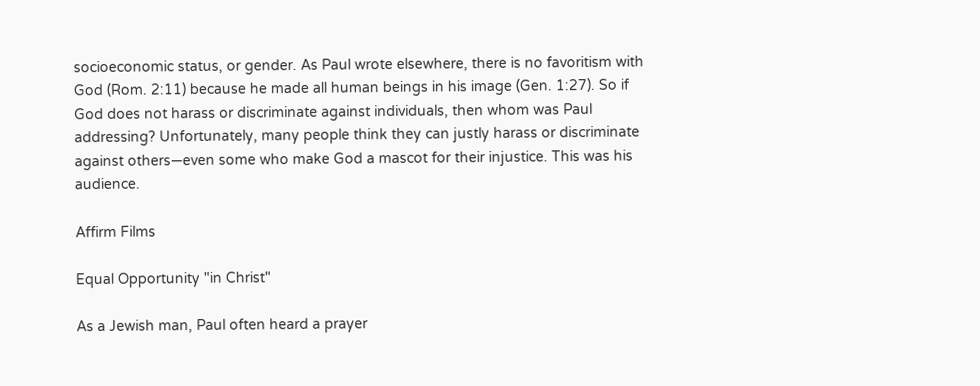socioeconomic status, or gender. As Paul wrote elsewhere, there is no favoritism with God (Rom. 2:11) because he made all human beings in his image (Gen. 1:27). So if God does not harass or discriminate against individuals, then whom was Paul addressing? Unfortunately, many people think they can justly harass or discriminate against others—even some who make God a mascot for their injustice. This was his audience.

Affirm Films

Equal Opportunity "in Christ"

As a Jewish man, Paul often heard a prayer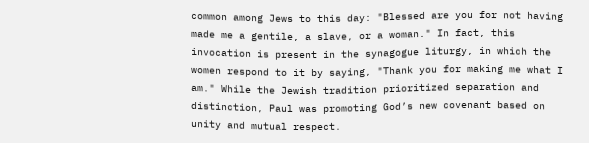common among Jews to this day: "Blessed are you for not having made me a gentile, a slave, or a woman." In fact, this invocation is present in the synagogue liturgy, in which the women respond to it by saying, "Thank you for making me what I am." While the Jewish tradition prioritized separation and distinction, Paul was promoting God’s new covenant based on unity and mutual respect.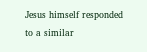Jesus himself responded to a similar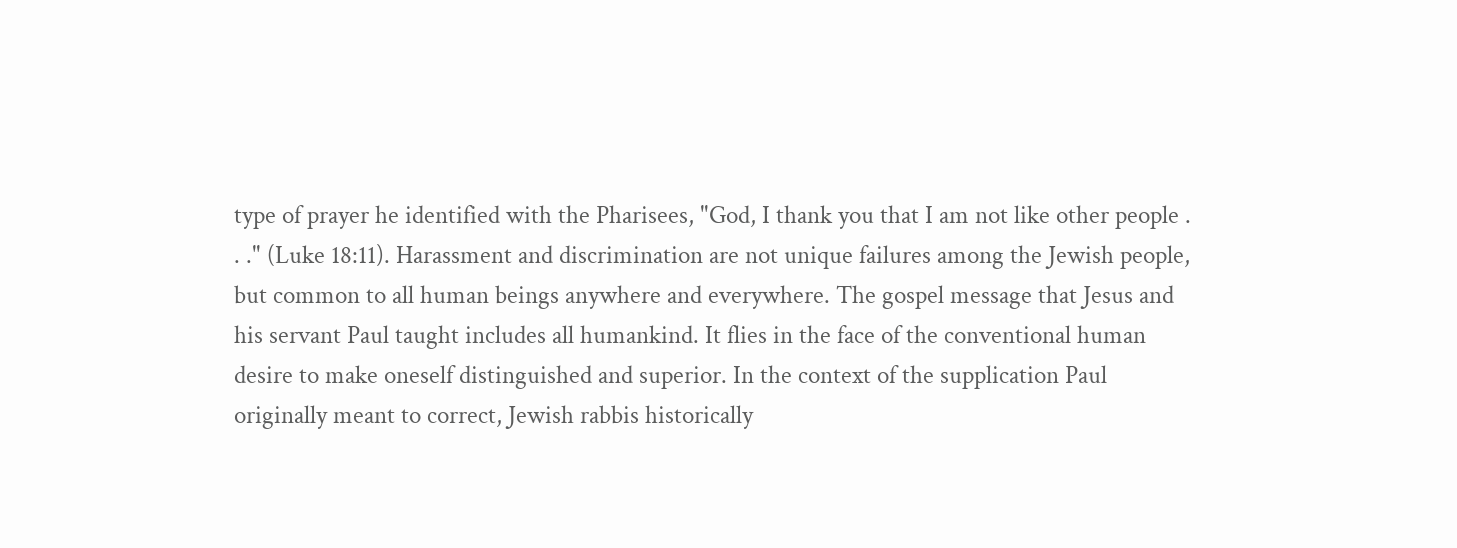type of prayer he identified with the Pharisees, "God, I thank you that I am not like other people . . ." (Luke 18:11). Harassment and discrimination are not unique failures among the Jewish people, but common to all human beings anywhere and everywhere. The gospel message that Jesus and his servant Paul taught includes all humankind. It flies in the face of the conventional human desire to make oneself distinguished and superior. In the context of the supplication Paul originally meant to correct, Jewish rabbis historically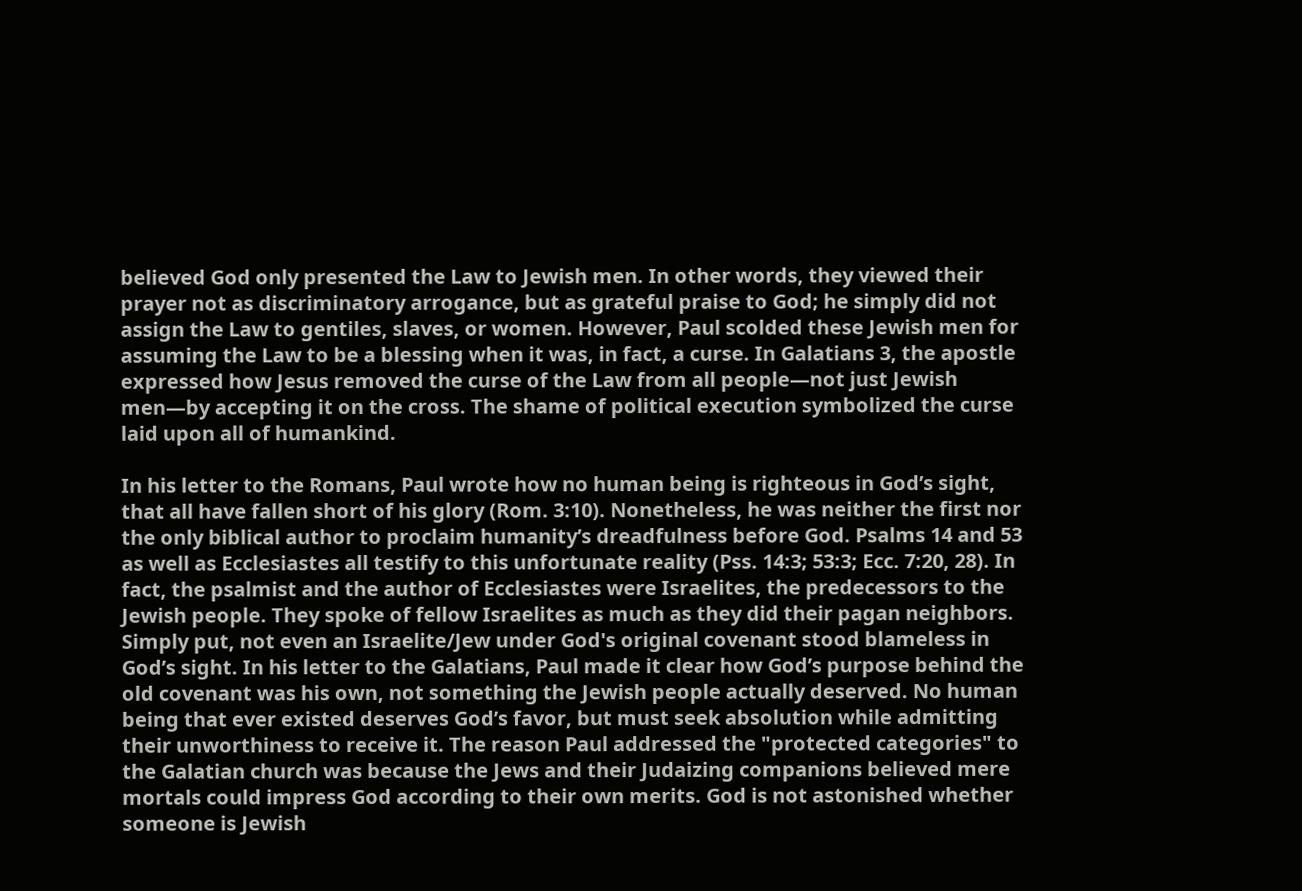believed God only presented the Law to Jewish men. In other words, they viewed their prayer not as discriminatory arrogance, but as grateful praise to God; he simply did not assign the Law to gentiles, slaves, or women. However, Paul scolded these Jewish men for assuming the Law to be a blessing when it was, in fact, a curse. In Galatians 3, the apostle expressed how Jesus removed the curse of the Law from all people—not just Jewish men—by accepting it on the cross. The shame of political execution symbolized the curse laid upon all of humankind.

In his letter to the Romans, Paul wrote how no human being is righteous in God’s sight, that all have fallen short of his glory (Rom. 3:10). Nonetheless, he was neither the first nor the only biblical author to proclaim humanity’s dreadfulness before God. Psalms 14 and 53 as well as Ecclesiastes all testify to this unfortunate reality (Pss. 14:3; 53:3; Ecc. 7:20, 28). In fact, the psalmist and the author of Ecclesiastes were Israelites, the predecessors to the Jewish people. They spoke of fellow Israelites as much as they did their pagan neighbors. Simply put, not even an Israelite/Jew under God's original covenant stood blameless in God’s sight. In his letter to the Galatians, Paul made it clear how God’s purpose behind the old covenant was his own, not something the Jewish people actually deserved. No human being that ever existed deserves God’s favor, but must seek absolution while admitting their unworthiness to receive it. The reason Paul addressed the "protected categories" to the Galatian church was because the Jews and their Judaizing companions believed mere mortals could impress God according to their own merits. God is not astonished whether someone is Jewish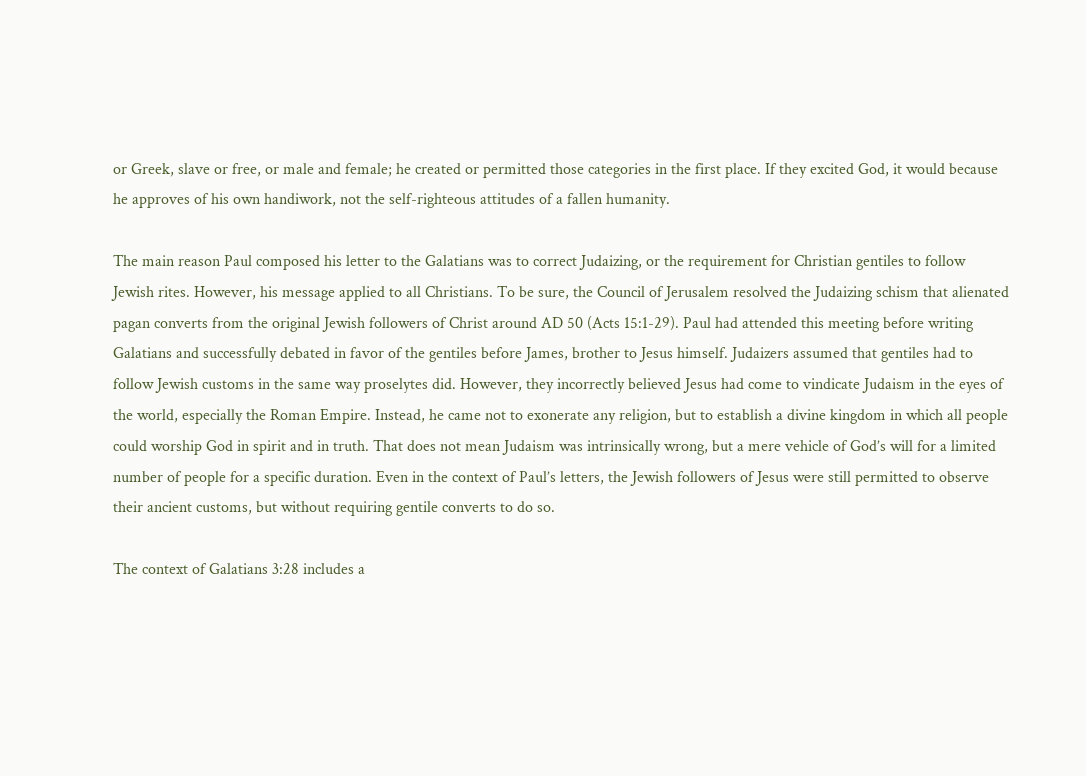or Greek, slave or free, or male and female; he created or permitted those categories in the first place. If they excited God, it would because he approves of his own handiwork, not the self-righteous attitudes of a fallen humanity.

The main reason Paul composed his letter to the Galatians was to correct Judaizing, or the requirement for Christian gentiles to follow Jewish rites. However, his message applied to all Christians. To be sure, the Council of Jerusalem resolved the Judaizing schism that alienated pagan converts from the original Jewish followers of Christ around AD 50 (Acts 15:1-29). Paul had attended this meeting before writing Galatians and successfully debated in favor of the gentiles before James, brother to Jesus himself. Judaizers assumed that gentiles had to follow Jewish customs in the same way proselytes did. However, they incorrectly believed Jesus had come to vindicate Judaism in the eyes of the world, especially the Roman Empire. Instead, he came not to exonerate any religion, but to establish a divine kingdom in which all people could worship God in spirit and in truth. That does not mean Judaism was intrinsically wrong, but a mere vehicle of God’s will for a limited number of people for a specific duration. Even in the context of Paul’s letters, the Jewish followers of Jesus were still permitted to observe their ancient customs, but without requiring gentile converts to do so.

The context of Galatians 3:28 includes a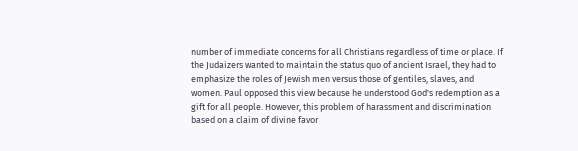number of immediate concerns for all Christians regardless of time or place. If the Judaizers wanted to maintain the status quo of ancient Israel, they had to emphasize the roles of Jewish men versus those of gentiles, slaves, and women. Paul opposed this view because he understood God's redemption as a gift for all people. However, this problem of harassment and discrimination based on a claim of divine favor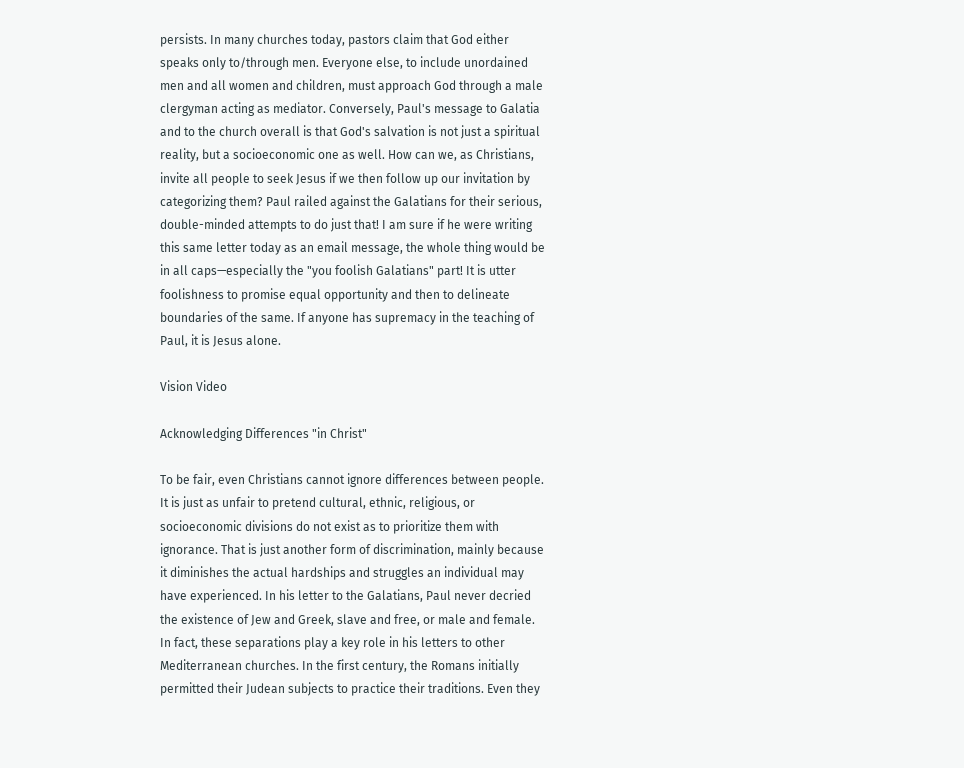persists. In many churches today, pastors claim that God either speaks only to/through men. Everyone else, to include unordained men and all women and children, must approach God through a male clergyman acting as mediator. Conversely, Paul's message to Galatia and to the church overall is that God's salvation is not just a spiritual reality, but a socioeconomic one as well. How can we, as Christians, invite all people to seek Jesus if we then follow up our invitation by categorizing them? Paul railed against the Galatians for their serious, double-minded attempts to do just that! I am sure if he were writing this same letter today as an email message, the whole thing would be in all caps—especially the "you foolish Galatians" part! It is utter foolishness to promise equal opportunity and then to delineate boundaries of the same. If anyone has supremacy in the teaching of Paul, it is Jesus alone.

Vision Video

Acknowledging Differences "in Christ"

To be fair, even Christians cannot ignore differences between people. It is just as unfair to pretend cultural, ethnic, religious, or socioeconomic divisions do not exist as to prioritize them with ignorance. That is just another form of discrimination, mainly because it diminishes the actual hardships and struggles an individual may have experienced. In his letter to the Galatians, Paul never decried the existence of Jew and Greek, slave and free, or male and female. In fact, these separations play a key role in his letters to other Mediterranean churches. In the first century, the Romans initially permitted their Judean subjects to practice their traditions. Even they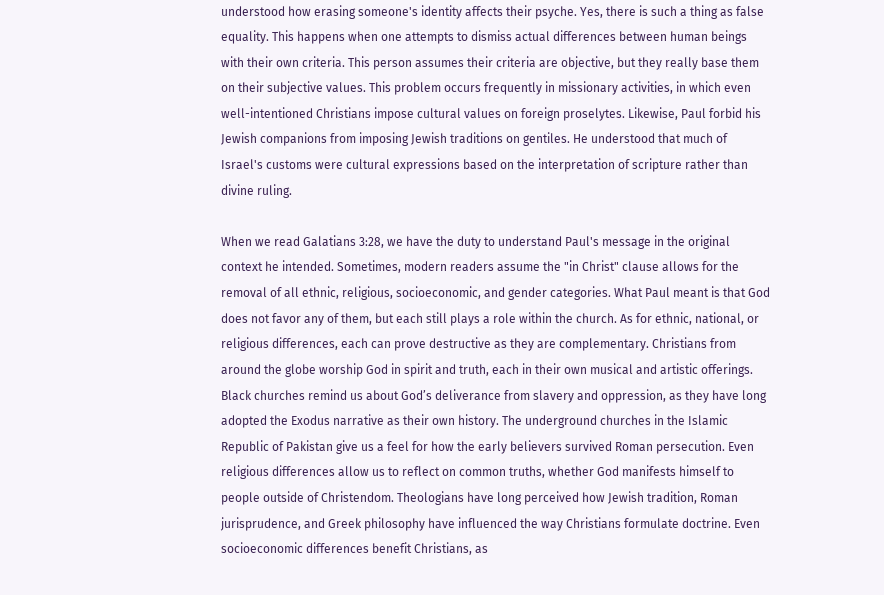understood how erasing someone's identity affects their psyche. Yes, there is such a thing as false equality. This happens when one attempts to dismiss actual differences between human beings with their own criteria. This person assumes their criteria are objective, but they really base them on their subjective values. This problem occurs frequently in missionary activities, in which even well-intentioned Christians impose cultural values on foreign proselytes. Likewise, Paul forbid his Jewish companions from imposing Jewish traditions on gentiles. He understood that much of Israel's customs were cultural expressions based on the interpretation of scripture rather than divine ruling.

When we read Galatians 3:28, we have the duty to understand Paul's message in the original context he intended. Sometimes, modern readers assume the "in Christ" clause allows for the removal of all ethnic, religious, socioeconomic, and gender categories. What Paul meant is that God does not favor any of them, but each still plays a role within the church. As for ethnic, national, or religious differences, each can prove destructive as they are complementary. Christians from around the globe worship God in spirit and truth, each in their own musical and artistic offerings. Black churches remind us about God’s deliverance from slavery and oppression, as they have long adopted the Exodus narrative as their own history. The underground churches in the Islamic Republic of Pakistan give us a feel for how the early believers survived Roman persecution. Even religious differences allow us to reflect on common truths, whether God manifests himself to people outside of Christendom. Theologians have long perceived how Jewish tradition, Roman jurisprudence, and Greek philosophy have influenced the way Christians formulate doctrine. Even socioeconomic differences benefit Christians, as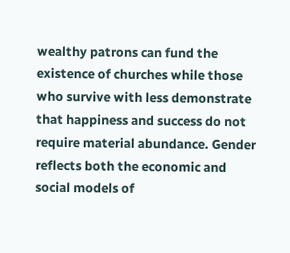wealthy patrons can fund the existence of churches while those who survive with less demonstrate that happiness and success do not require material abundance. Gender reflects both the economic and social models of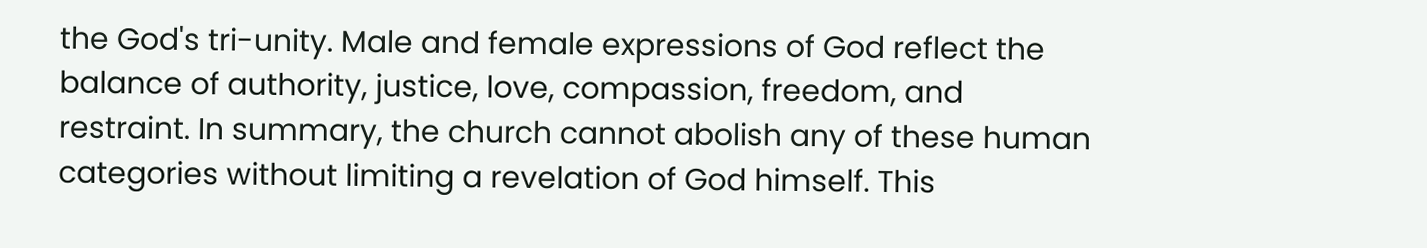the God's tri-unity. Male and female expressions of God reflect the balance of authority, justice, love, compassion, freedom, and restraint. In summary, the church cannot abolish any of these human categories without limiting a revelation of God himself. This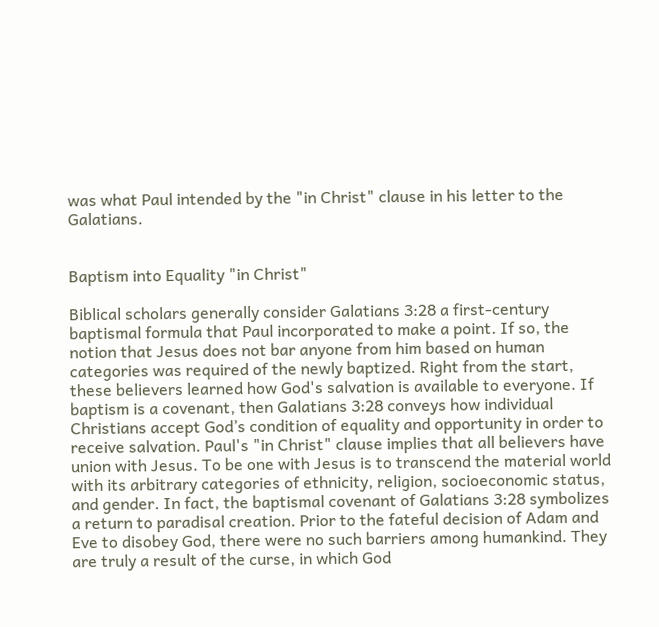was what Paul intended by the "in Christ" clause in his letter to the Galatians.


Baptism into Equality "in Christ"

Biblical scholars generally consider Galatians 3:28 a first-century baptismal formula that Paul incorporated to make a point. If so, the notion that Jesus does not bar anyone from him based on human categories was required of the newly baptized. Right from the start, these believers learned how God's salvation is available to everyone. If baptism is a covenant, then Galatians 3:28 conveys how individual Christians accept God’s condition of equality and opportunity in order to receive salvation. Paul's "in Christ" clause implies that all believers have union with Jesus. To be one with Jesus is to transcend the material world with its arbitrary categories of ethnicity, religion, socioeconomic status, and gender. In fact, the baptismal covenant of Galatians 3:28 symbolizes a return to paradisal creation. Prior to the fateful decision of Adam and Eve to disobey God, there were no such barriers among humankind. They are truly a result of the curse, in which God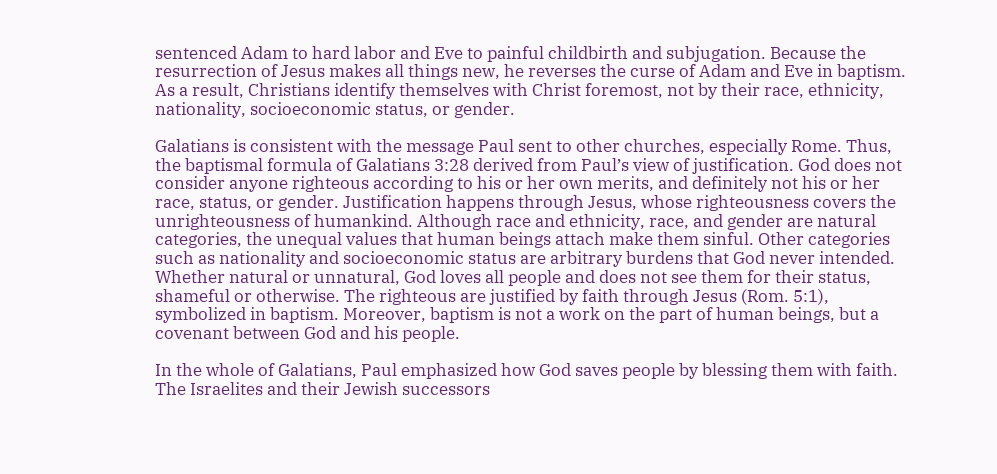sentenced Adam to hard labor and Eve to painful childbirth and subjugation. Because the resurrection of Jesus makes all things new, he reverses the curse of Adam and Eve in baptism. As a result, Christians identify themselves with Christ foremost, not by their race, ethnicity, nationality, socioeconomic status, or gender.

Galatians is consistent with the message Paul sent to other churches, especially Rome. Thus, the baptismal formula of Galatians 3:28 derived from Paul’s view of justification. God does not consider anyone righteous according to his or her own merits, and definitely not his or her race, status, or gender. Justification happens through Jesus, whose righteousness covers the unrighteousness of humankind. Although race and ethnicity, race, and gender are natural categories, the unequal values that human beings attach make them sinful. Other categories such as nationality and socioeconomic status are arbitrary burdens that God never intended. Whether natural or unnatural, God loves all people and does not see them for their status, shameful or otherwise. The righteous are justified by faith through Jesus (Rom. 5:1), symbolized in baptism. Moreover, baptism is not a work on the part of human beings, but a covenant between God and his people.

In the whole of Galatians, Paul emphasized how God saves people by blessing them with faith. The Israelites and their Jewish successors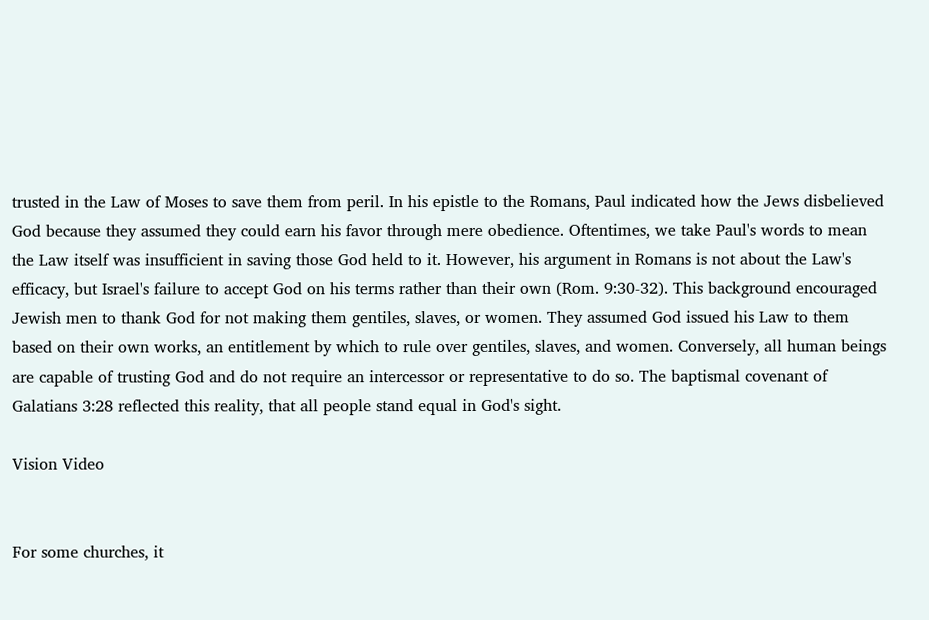trusted in the Law of Moses to save them from peril. In his epistle to the Romans, Paul indicated how the Jews disbelieved God because they assumed they could earn his favor through mere obedience. Oftentimes, we take Paul's words to mean the Law itself was insufficient in saving those God held to it. However, his argument in Romans is not about the Law's efficacy, but Israel's failure to accept God on his terms rather than their own (Rom. 9:30-32). This background encouraged Jewish men to thank God for not making them gentiles, slaves, or women. They assumed God issued his Law to them based on their own works, an entitlement by which to rule over gentiles, slaves, and women. Conversely, all human beings are capable of trusting God and do not require an intercessor or representative to do so. The baptismal covenant of Galatians 3:28 reflected this reality, that all people stand equal in God's sight.

Vision Video


For some churches, it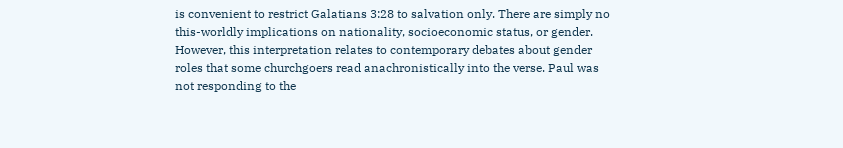is convenient to restrict Galatians 3:28 to salvation only. There are simply no this-worldly implications on nationality, socioeconomic status, or gender. However, this interpretation relates to contemporary debates about gender roles that some churchgoers read anachronistically into the verse. Paul was not responding to the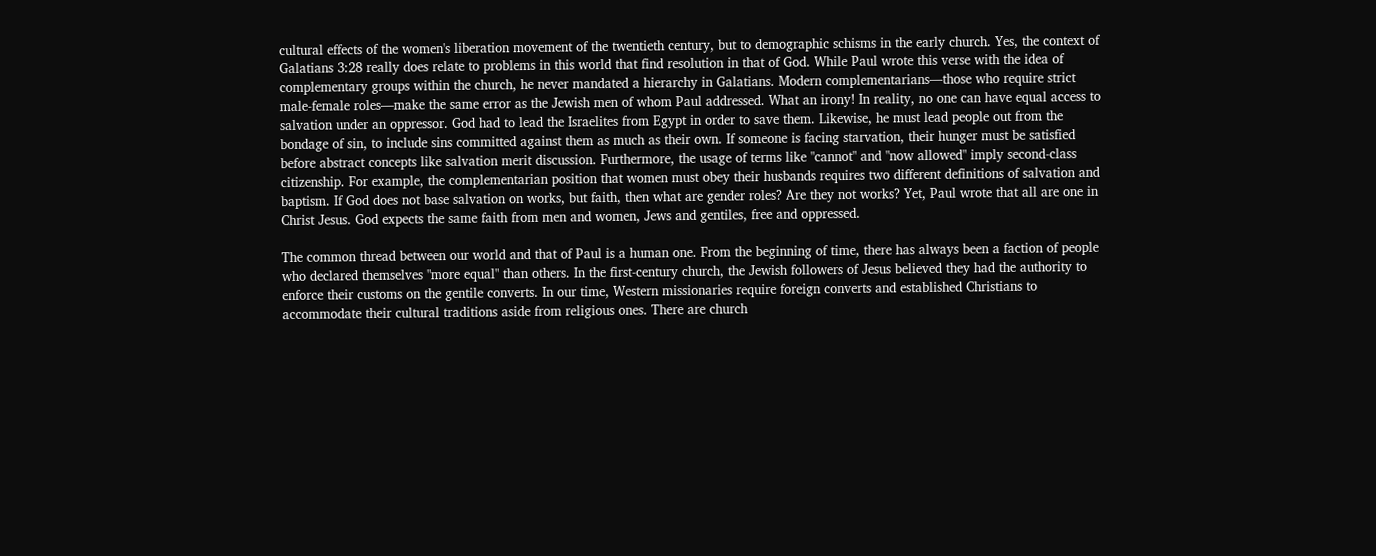cultural effects of the women's liberation movement of the twentieth century, but to demographic schisms in the early church. Yes, the context of Galatians 3:28 really does relate to problems in this world that find resolution in that of God. While Paul wrote this verse with the idea of complementary groups within the church, he never mandated a hierarchy in Galatians. Modern complementarians—those who require strict male-female roles—make the same error as the Jewish men of whom Paul addressed. What an irony! In reality, no one can have equal access to salvation under an oppressor. God had to lead the Israelites from Egypt in order to save them. Likewise, he must lead people out from the bondage of sin, to include sins committed against them as much as their own. If someone is facing starvation, their hunger must be satisfied before abstract concepts like salvation merit discussion. Furthermore, the usage of terms like "cannot" and "now allowed" imply second-class citizenship. For example, the complementarian position that women must obey their husbands requires two different definitions of salvation and baptism. If God does not base salvation on works, but faith, then what are gender roles? Are they not works? Yet, Paul wrote that all are one in Christ Jesus. God expects the same faith from men and women, Jews and gentiles, free and oppressed.

The common thread between our world and that of Paul is a human one. From the beginning of time, there has always been a faction of people who declared themselves "more equal" than others. In the first-century church, the Jewish followers of Jesus believed they had the authority to enforce their customs on the gentile converts. In our time, Western missionaries require foreign converts and established Christians to accommodate their cultural traditions aside from religious ones. There are church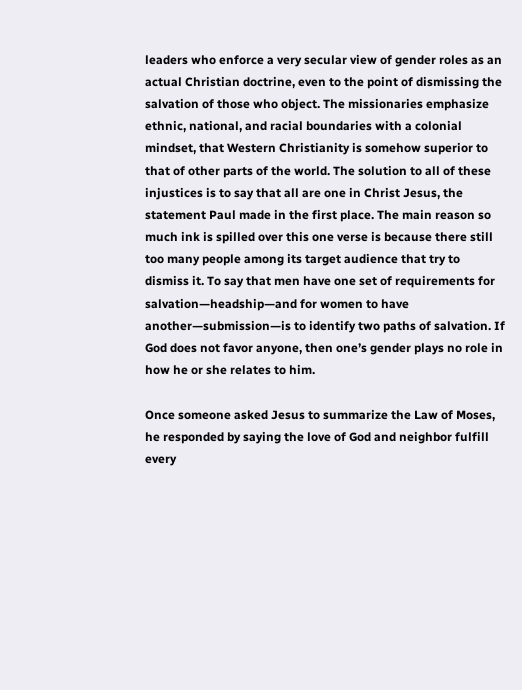leaders who enforce a very secular view of gender roles as an actual Christian doctrine, even to the point of dismissing the salvation of those who object. The missionaries emphasize ethnic, national, and racial boundaries with a colonial mindset, that Western Christianity is somehow superior to that of other parts of the world. The solution to all of these injustices is to say that all are one in Christ Jesus, the statement Paul made in the first place. The main reason so much ink is spilled over this one verse is because there still too many people among its target audience that try to dismiss it. To say that men have one set of requirements for salvation—headship—and for women to have another—submission—is to identify two paths of salvation. If God does not favor anyone, then one’s gender plays no role in how he or she relates to him.

Once someone asked Jesus to summarize the Law of Moses, he responded by saying the love of God and neighbor fulfill every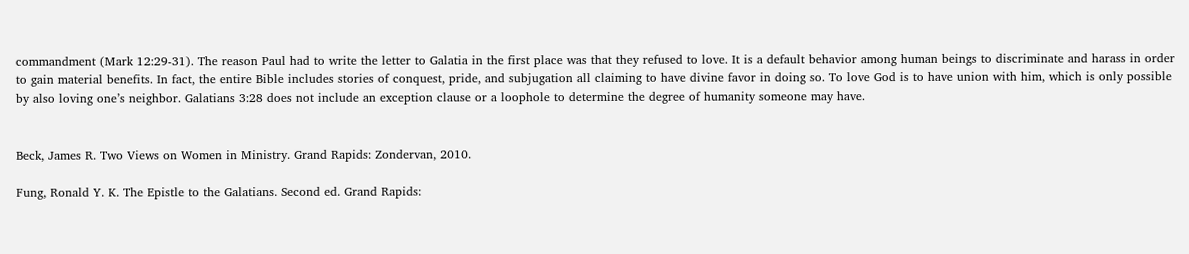commandment (Mark 12:29-31). The reason Paul had to write the letter to Galatia in the first place was that they refused to love. It is a default behavior among human beings to discriminate and harass in order to gain material benefits. In fact, the entire Bible includes stories of conquest, pride, and subjugation all claiming to have divine favor in doing so. To love God is to have union with him, which is only possible by also loving one’s neighbor. Galatians 3:28 does not include an exception clause or a loophole to determine the degree of humanity someone may have.


Beck, James R. Two Views on Women in Ministry. Grand Rapids: Zondervan, 2010.

Fung, Ronald Y. K. The Epistle to the Galatians. Second ed. Grand Rapids: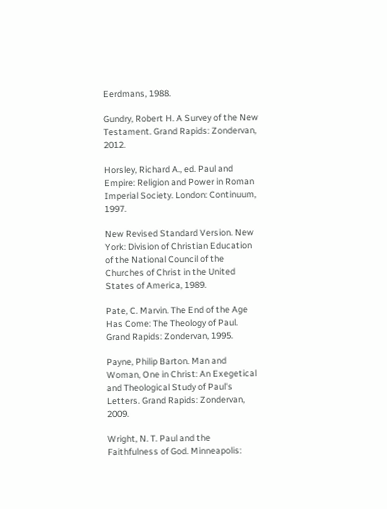Eerdmans, 1988.

Gundry, Robert H. A Survey of the New Testament. Grand Rapids: Zondervan, 2012.

Horsley, Richard A., ed. Paul and Empire: Religion and Power in Roman Imperial Society. London: Continuum, 1997.

New Revised Standard Version. New York: Division of Christian Education of the National Council of the Churches of Christ in the United States of America, 1989.

Pate, C. Marvin. The End of the Age Has Come: The Theology of Paul. Grand Rapids: Zondervan, 1995.

Payne, Philip Barton. Man and Woman, One in Christ: An Exegetical and Theological Study of Paul's Letters. Grand Rapids: Zondervan, 2009.

Wright, N. T. Paul and the Faithfulness of God. Minneapolis: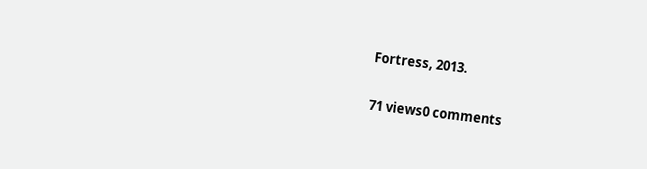Fortress, 2013.

71 views0 comments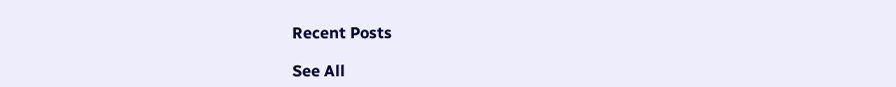Recent Posts

See All